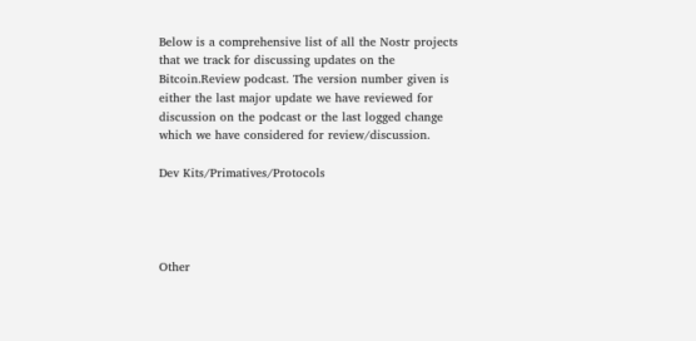Below is a comprehensive list of all the Nostr projects that we track for discussing updates on the Bitcoin.Review podcast. The version number given is either the last major update we have reviewed for discussion on the podcast or the last logged change which we have considered for review/discussion.

Dev Kits/Primatives/Protocols




Other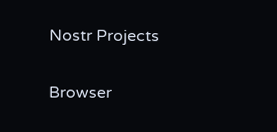Nostr Projects

Browser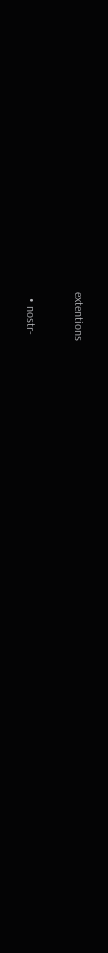extentions

  • nostr-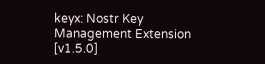keyx: Nostr Key Management Extension [v1.5.0]